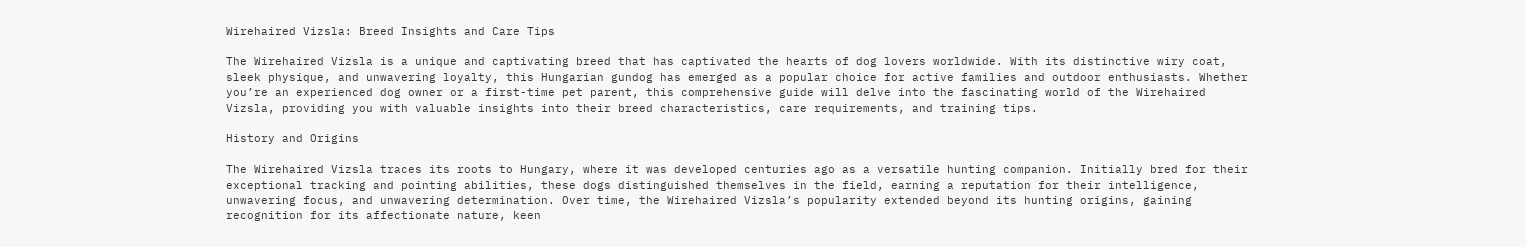Wirehaired Vizsla: Breed Insights and Care Tips

The Wirehaired Vizsla is a unique and captivating breed that has captivated the hearts of dog lovers worldwide. With its distinctive wiry coat, sleek physique, and unwavering loyalty, this Hungarian gundog has emerged as a popular choice for active families and outdoor enthusiasts. Whether you’re an experienced dog owner or a first-time pet parent, this comprehensive guide will delve into the fascinating world of the Wirehaired Vizsla, providing you with valuable insights into their breed characteristics, care requirements, and training tips.

History and Origins

The Wirehaired Vizsla traces its roots to Hungary, where it was developed centuries ago as a versatile hunting companion. Initially bred for their exceptional tracking and pointing abilities, these dogs distinguished themselves in the field, earning a reputation for their intelligence, unwavering focus, and unwavering determination. Over time, the Wirehaired Vizsla’s popularity extended beyond its hunting origins, gaining recognition for its affectionate nature, keen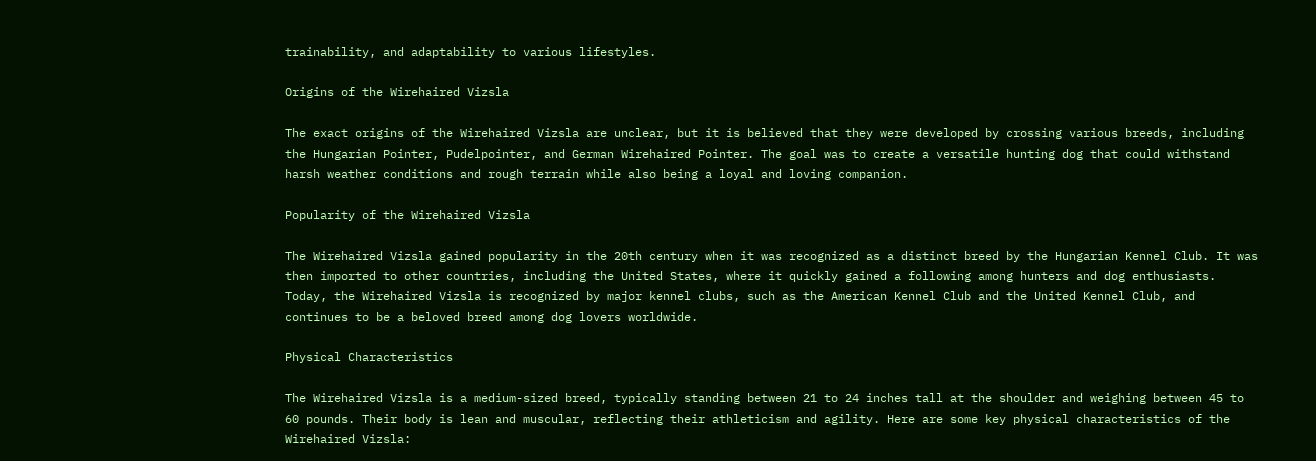trainability, and adaptability to various lifestyles.

Origins of the Wirehaired Vizsla

The exact origins of the Wirehaired Vizsla are unclear, but it is believed that they were developed by crossing various breeds, including the Hungarian Pointer, Pudelpointer, and German Wirehaired Pointer. The goal was to create a versatile hunting dog that could withstand harsh weather conditions and rough terrain while also being a loyal and loving companion.

Popularity of the Wirehaired Vizsla

The Wirehaired Vizsla gained popularity in the 20th century when it was recognized as a distinct breed by the Hungarian Kennel Club. It was then imported to other countries, including the United States, where it quickly gained a following among hunters and dog enthusiasts. Today, the Wirehaired Vizsla is recognized by major kennel clubs, such as the American Kennel Club and the United Kennel Club, and continues to be a beloved breed among dog lovers worldwide.

Physical Characteristics

The Wirehaired Vizsla is a medium-sized breed, typically standing between 21 to 24 inches tall at the shoulder and weighing between 45 to 60 pounds. Their body is lean and muscular, reflecting their athleticism and agility. Here are some key physical characteristics of the Wirehaired Vizsla: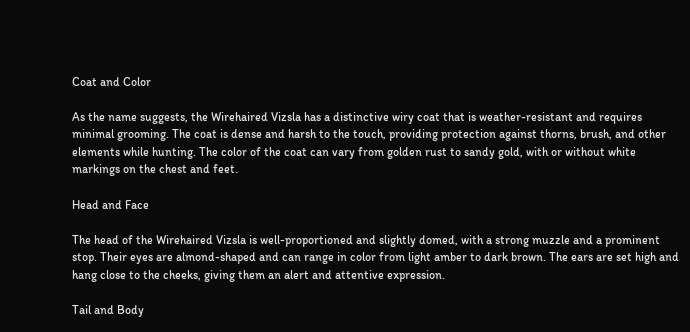Coat and Color

As the name suggests, the Wirehaired Vizsla has a distinctive wiry coat that is weather-resistant and requires minimal grooming. The coat is dense and harsh to the touch, providing protection against thorns, brush, and other elements while hunting. The color of the coat can vary from golden rust to sandy gold, with or without white markings on the chest and feet.

Head and Face

The head of the Wirehaired Vizsla is well-proportioned and slightly domed, with a strong muzzle and a prominent stop. Their eyes are almond-shaped and can range in color from light amber to dark brown. The ears are set high and hang close to the cheeks, giving them an alert and attentive expression.

Tail and Body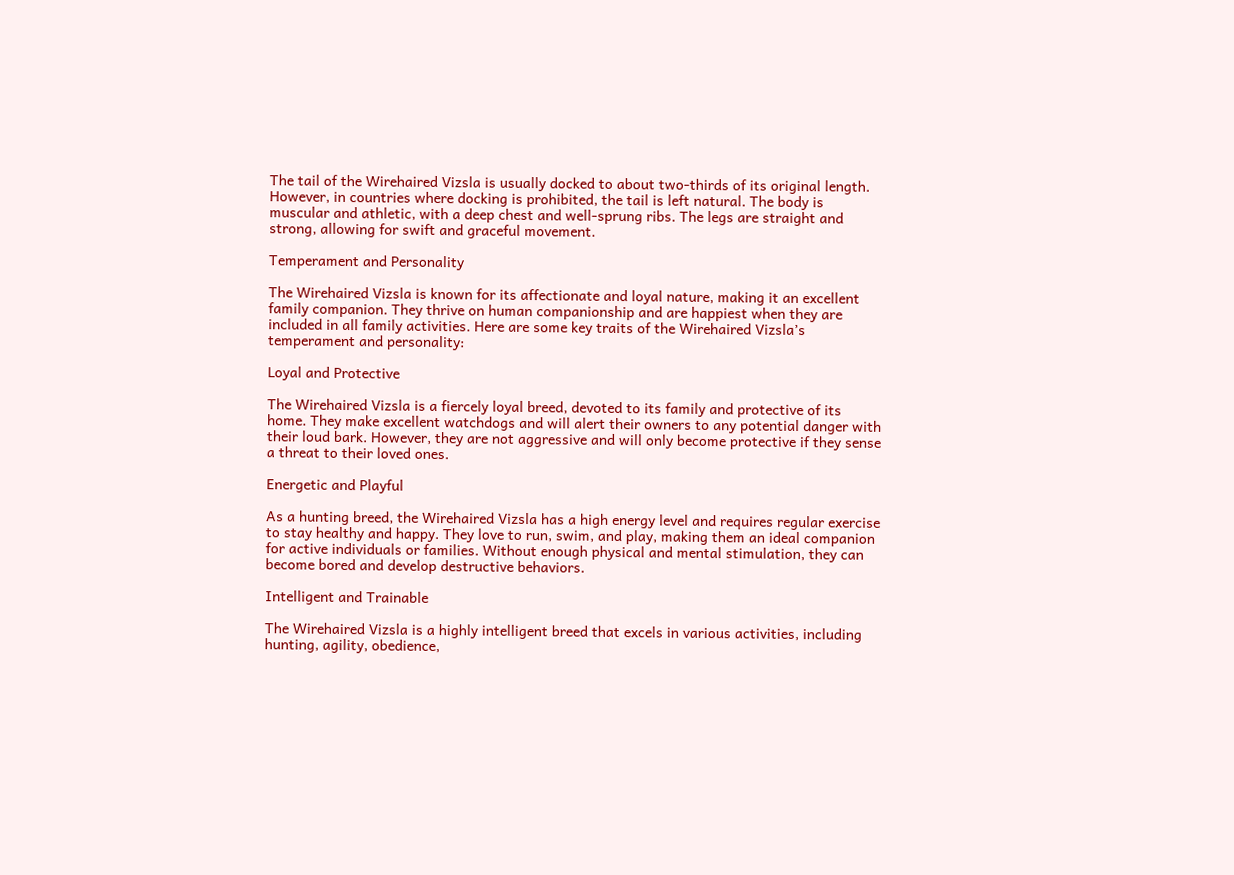The tail of the Wirehaired Vizsla is usually docked to about two-thirds of its original length. However, in countries where docking is prohibited, the tail is left natural. The body is muscular and athletic, with a deep chest and well-sprung ribs. The legs are straight and strong, allowing for swift and graceful movement.

Temperament and Personality

The Wirehaired Vizsla is known for its affectionate and loyal nature, making it an excellent family companion. They thrive on human companionship and are happiest when they are included in all family activities. Here are some key traits of the Wirehaired Vizsla’s temperament and personality:

Loyal and Protective

The Wirehaired Vizsla is a fiercely loyal breed, devoted to its family and protective of its home. They make excellent watchdogs and will alert their owners to any potential danger with their loud bark. However, they are not aggressive and will only become protective if they sense a threat to their loved ones.

Energetic and Playful

As a hunting breed, the Wirehaired Vizsla has a high energy level and requires regular exercise to stay healthy and happy. They love to run, swim, and play, making them an ideal companion for active individuals or families. Without enough physical and mental stimulation, they can become bored and develop destructive behaviors.

Intelligent and Trainable

The Wirehaired Vizsla is a highly intelligent breed that excels in various activities, including hunting, agility, obedience,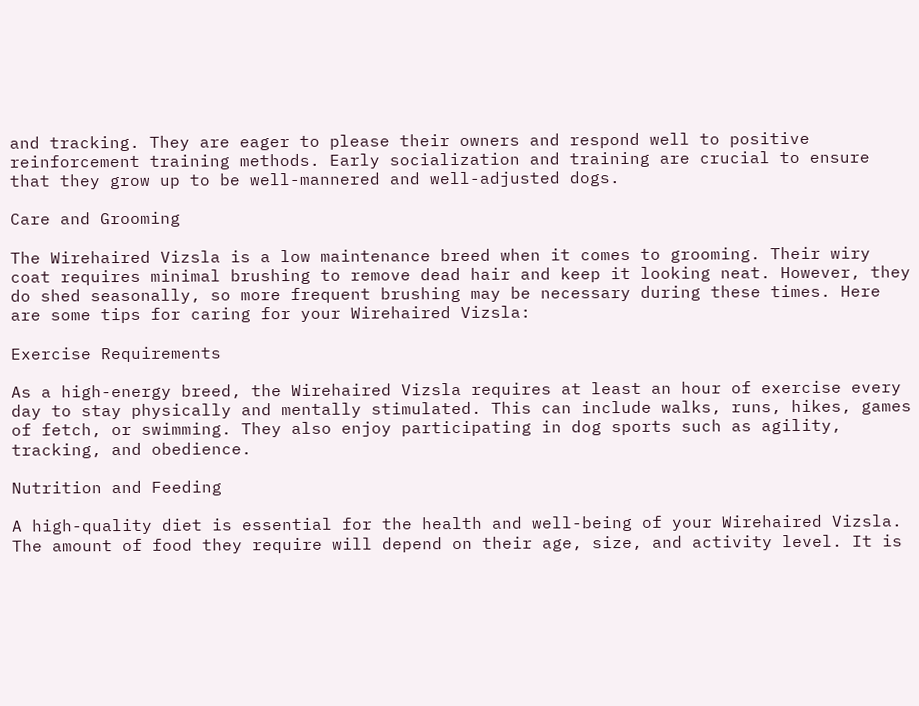and tracking. They are eager to please their owners and respond well to positive reinforcement training methods. Early socialization and training are crucial to ensure that they grow up to be well-mannered and well-adjusted dogs.

Care and Grooming

The Wirehaired Vizsla is a low maintenance breed when it comes to grooming. Their wiry coat requires minimal brushing to remove dead hair and keep it looking neat. However, they do shed seasonally, so more frequent brushing may be necessary during these times. Here are some tips for caring for your Wirehaired Vizsla:

Exercise Requirements

As a high-energy breed, the Wirehaired Vizsla requires at least an hour of exercise every day to stay physically and mentally stimulated. This can include walks, runs, hikes, games of fetch, or swimming. They also enjoy participating in dog sports such as agility, tracking, and obedience.

Nutrition and Feeding

A high-quality diet is essential for the health and well-being of your Wirehaired Vizsla. The amount of food they require will depend on their age, size, and activity level. It is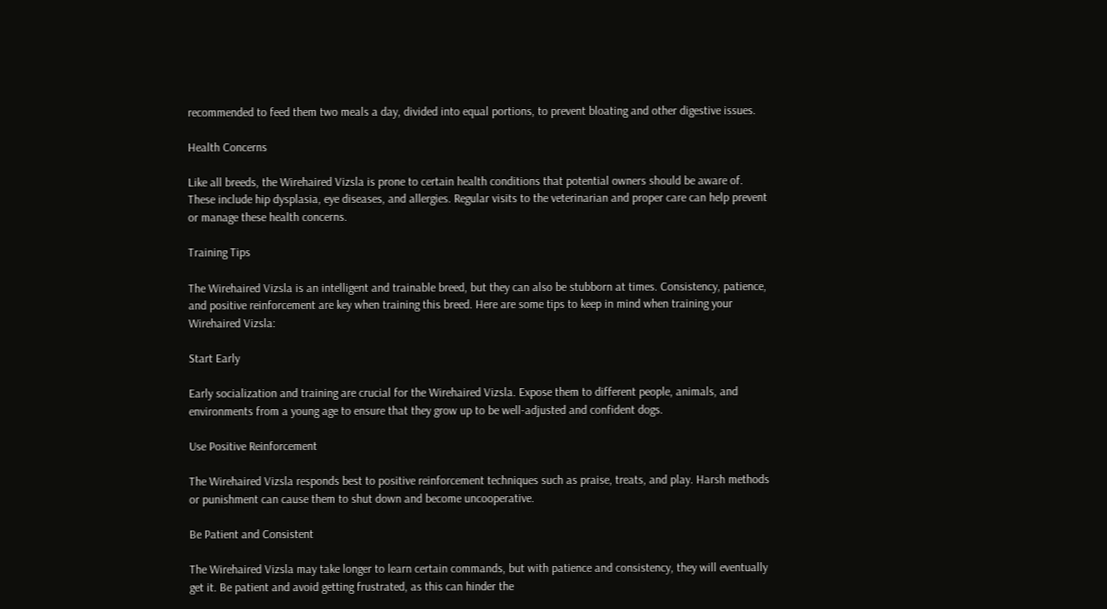recommended to feed them two meals a day, divided into equal portions, to prevent bloating and other digestive issues.

Health Concerns

Like all breeds, the Wirehaired Vizsla is prone to certain health conditions that potential owners should be aware of. These include hip dysplasia, eye diseases, and allergies. Regular visits to the veterinarian and proper care can help prevent or manage these health concerns.

Training Tips

The Wirehaired Vizsla is an intelligent and trainable breed, but they can also be stubborn at times. Consistency, patience, and positive reinforcement are key when training this breed. Here are some tips to keep in mind when training your Wirehaired Vizsla:

Start Early

Early socialization and training are crucial for the Wirehaired Vizsla. Expose them to different people, animals, and environments from a young age to ensure that they grow up to be well-adjusted and confident dogs.

Use Positive Reinforcement

The Wirehaired Vizsla responds best to positive reinforcement techniques such as praise, treats, and play. Harsh methods or punishment can cause them to shut down and become uncooperative.

Be Patient and Consistent

The Wirehaired Vizsla may take longer to learn certain commands, but with patience and consistency, they will eventually get it. Be patient and avoid getting frustrated, as this can hinder the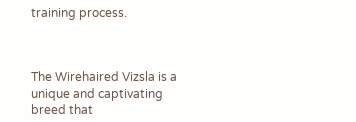training process.



The Wirehaired Vizsla is a unique and captivating breed that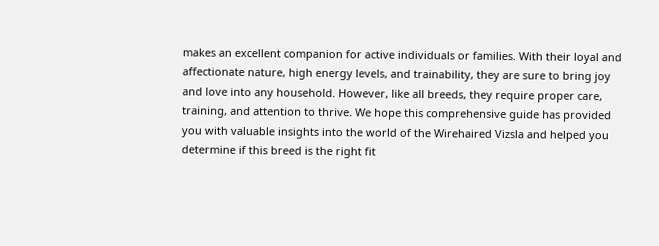makes an excellent companion for active individuals or families. With their loyal and affectionate nature, high energy levels, and trainability, they are sure to bring joy and love into any household. However, like all breeds, they require proper care, training, and attention to thrive. We hope this comprehensive guide has provided you with valuable insights into the world of the Wirehaired Vizsla and helped you determine if this breed is the right fit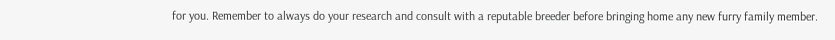for you. Remember to always do your research and consult with a reputable breeder before bringing home any new furry family member.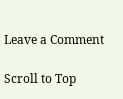Leave a Comment

Scroll to Top